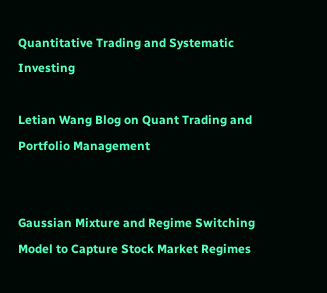Quantitative Trading and Systematic Investing

Letian Wang Blog on Quant Trading and Portfolio Management


Gaussian Mixture and Regime Switching Model to Capture Stock Market Regimes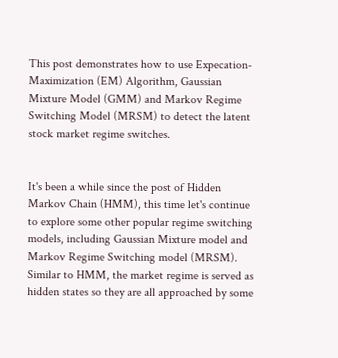This post demonstrates how to use Expecation-Maximization (EM) Algorithm, Gaussian Mixture Model (GMM) and Markov Regime Switching Model (MRSM) to detect the latent stock market regime switches.


It's been a while since the post of Hidden Markov Chain (HMM), this time let's continue to explore some other popular regime switching models, including Gaussian Mixture model and Markov Regime Switching model (MRSM). Similar to HMM, the market regime is served as hidden states so they are all approached by some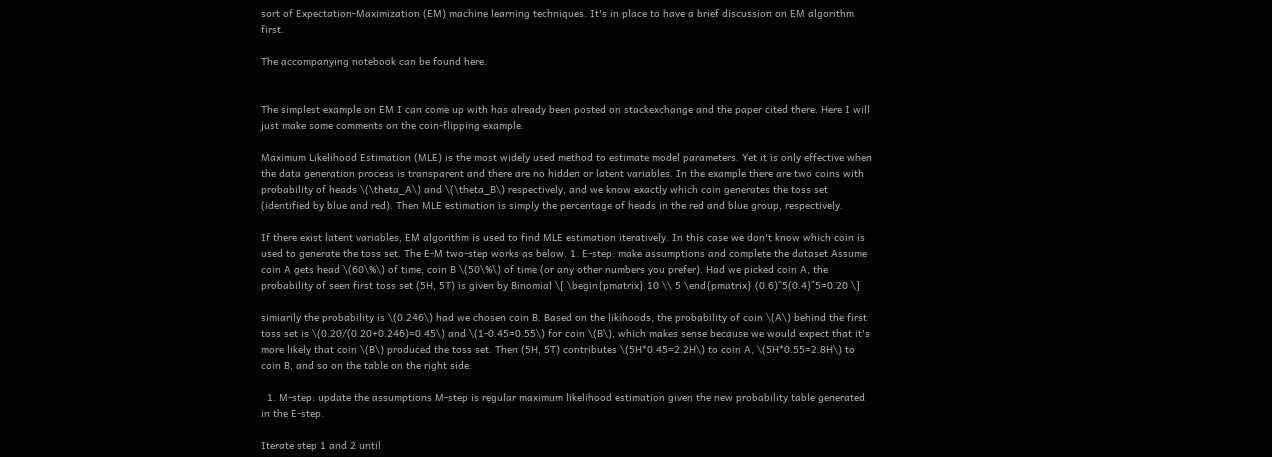sort of Expectation-Maximization (EM) machine learning techniques. It's in place to have a brief discussion on EM algorithm first.

The accompanying notebook can be found here.


The simplest example on EM I can come up with has already been posted on stackexchange and the paper cited there. Here I will just make some comments on the coin-flipping example.

Maximum Likelihood Estimation (MLE) is the most widely used method to estimate model parameters. Yet it is only effective when the data generation process is transparent and there are no hidden or latent variables. In the example there are two coins with probability of heads \(\theta_A\) and \(\theta_B\) respectively, and we know exactly which coin generates the toss set (identified by blue and red). Then MLE estimation is simply the percentage of heads in the red and blue group, respectively.

If there exist latent variables, EM algorithm is used to find MLE estimation iteratively. In this case we don't know which coin is used to generate the toss set. The E-M two-step works as below. 1. E-step: make assumptions and complete the dataset Assume coin A gets head \(60\%\) of time, coin B \(50\%\) of time (or any other numbers you prefer). Had we picked coin A, the probability of seen first toss set (5H, 5T) is given by Binomial \[ \begin{pmatrix} 10 \\ 5 \end{pmatrix} (0.6)^5(0.4)^5=0.20 \]

simiarily the probability is \(0.246\) had we chosen coin B. Based on the likihoods, the probability of coin \(A\) behind the first toss set is \(0.20/(0.20+0.246)=0.45\) and \(1-0.45=0.55\) for coin \(B\), which makes sense because we would expect that it's more likely that coin \(B\) produced the toss set. Then (5H, 5T) contributes \(5H*0.45=2.2H\) to coin A, \(5H*0.55=2.8H\) to coin B, and so on the table on the right side.

  1. M-step: update the assumptions M-step is regular maximum likelihood estimation given the new probability table generated in the E-step.

Iterate step 1 and 2 until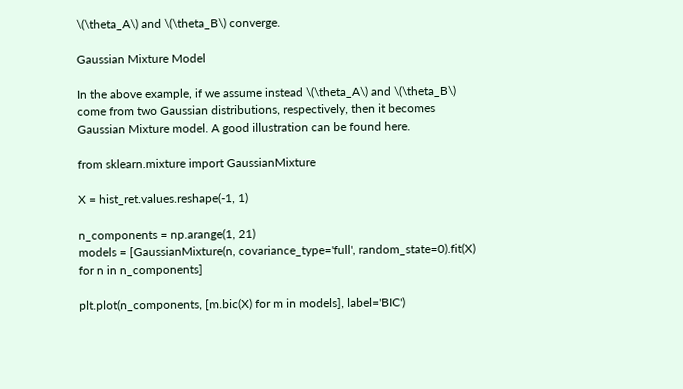\(\theta_A\) and \(\theta_B\) converge.

Gaussian Mixture Model

In the above example, if we assume instead \(\theta_A\) and \(\theta_B\) come from two Gaussian distributions, respectively, then it becomes Gaussian Mixture model. A good illustration can be found here.

from sklearn.mixture import GaussianMixture

X = hist_ret.values.reshape(-1, 1)

n_components = np.arange(1, 21)
models = [GaussianMixture(n, covariance_type='full', random_state=0).fit(X) for n in n_components]

plt.plot(n_components, [m.bic(X) for m in models], label='BIC')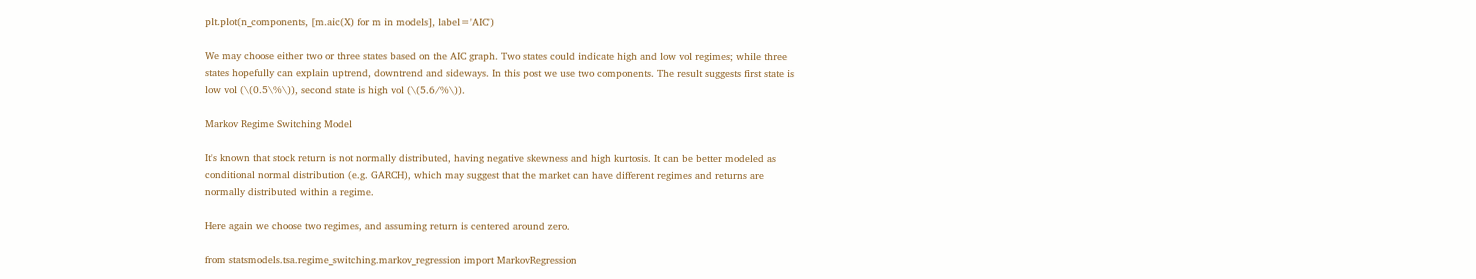plt.plot(n_components, [m.aic(X) for m in models], label='AIC')

We may choose either two or three states based on the AIC graph. Two states could indicate high and low vol regimes; while three states hopefully can explain uptrend, downtrend and sideways. In this post we use two components. The result suggests first state is low vol (\(0.5\%\)), second state is high vol (\(5.6/%\)).

Markov Regime Switching Model

It's known that stock return is not normally distributed, having negative skewness and high kurtosis. It can be better modeled as conditional normal distribution (e.g. GARCH), which may suggest that the market can have different regimes and returns are normally distributed within a regime.

Here again we choose two regimes, and assuming return is centered around zero.

from statsmodels.tsa.regime_switching.markov_regression import MarkovRegression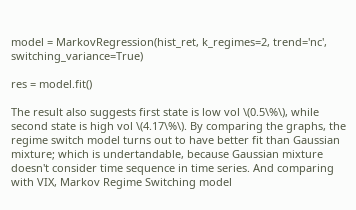model = MarkovRegression(hist_ret, k_regimes=2, trend='nc', switching_variance=True)

res = model.fit()

The result also suggests first state is low vol \(0.5\%\), while second state is high vol \(4.17\%\). By comparing the graphs, the regime switch model turns out to have better fit than Gaussian mixture; which is undertandable, because Gaussian mixture doesn't consider time sequence in time series. And comparing with VIX, Markov Regime Switching model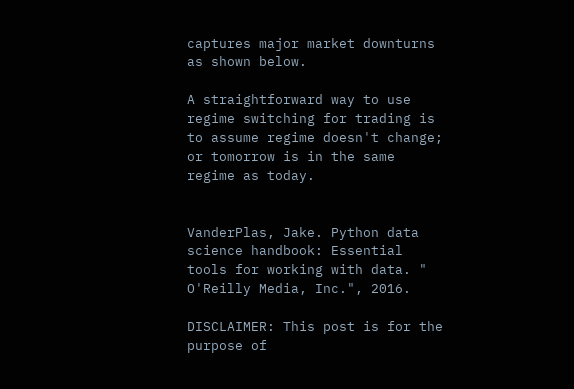captures major market downturns as shown below.

A straightforward way to use regime switching for trading is to assume regime doesn't change; or tomorrow is in the same regime as today.


VanderPlas, Jake. Python data science handbook: Essential tools for working with data. " O'Reilly Media, Inc.", 2016.

DISCLAIMER: This post is for the purpose of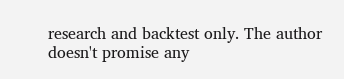research and backtest only. The author doesn't promise any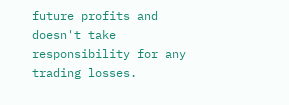future profits and doesn't take responsibility for any trading losses.